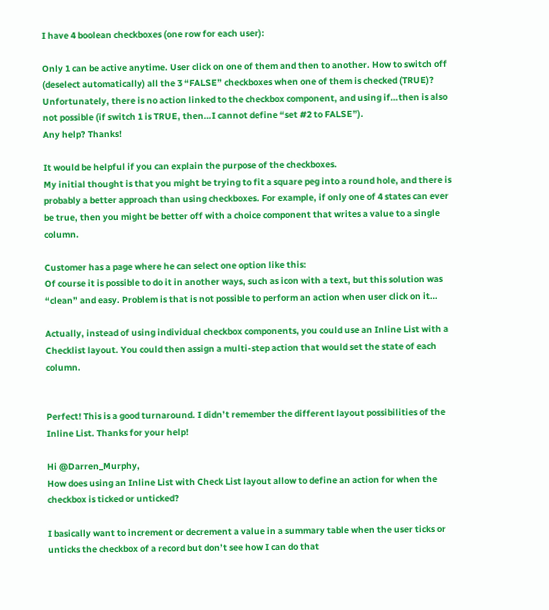I have 4 boolean checkboxes (one row for each user):

Only 1 can be active anytime. User click on one of them and then to another. How to switch off (deselect automatically) all the 3 “FALSE” checkboxes when one of them is checked (TRUE)?
Unfortunately, there is no action linked to the checkbox component, and using if…then is also not possible (if switch 1 is TRUE, then…I cannot define “set #2 to FALSE”).
Any help? Thanks!

It would be helpful if you can explain the purpose of the checkboxes.
My initial thought is that you might be trying to fit a square peg into a round hole, and there is probably a better approach than using checkboxes. For example, if only one of 4 states can ever be true, then you might be better off with a choice component that writes a value to a single column.

Customer has a page where he can select one option like this:
Of course it is possible to do it in another ways, such as icon with a text, but this solution was “clean” and easy. Problem is that is not possible to perform an action when user click on it…

Actually, instead of using individual checkbox components, you could use an Inline List with a Checklist layout. You could then assign a multi-step action that would set the state of each column.


Perfect! This is a good turnaround. I didn’t remember the different layout possibilities of the Inline List. Thanks for your help!

Hi @Darren_Murphy,
How does using an Inline List with Check List layout allow to define an action for when the checkbox is ticked or unticked?

I basically want to increment or decrement a value in a summary table when the user ticks or unticks the checkbox of a record but don’t see how I can do that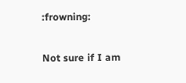:frowning:

Not sure if I am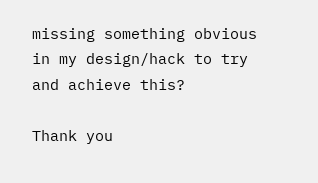missing something obvious in my design/hack to try and achieve this?

Thank you